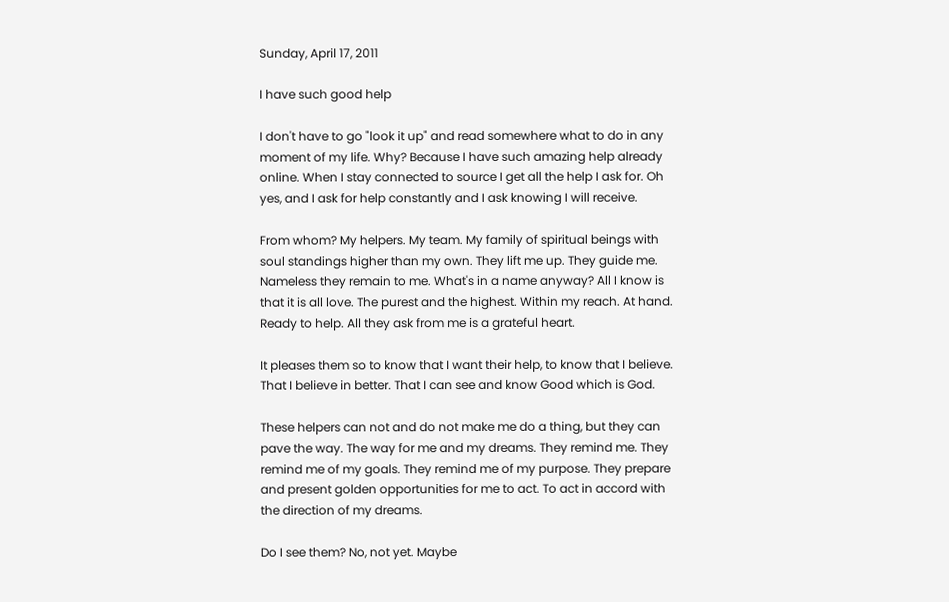Sunday, April 17, 2011

I have such good help

I don't have to go "look it up" and read somewhere what to do in any moment of my life. Why? Because I have such amazing help already online. When I stay connected to source I get all the help I ask for. Oh yes, and I ask for help constantly and I ask knowing I will receive.

From whom? My helpers. My team. My family of spiritual beings with soul standings higher than my own. They lift me up. They guide me. Nameless they remain to me. What's in a name anyway? All I know is that it is all love. The purest and the highest. Within my reach. At hand. Ready to help. All they ask from me is a grateful heart.

It pleases them so to know that I want their help, to know that I believe. That I believe in better. That I can see and know Good which is God.

These helpers can not and do not make me do a thing, but they can pave the way. The way for me and my dreams. They remind me. They remind me of my goals. They remind me of my purpose. They prepare and present golden opportunities for me to act. To act in accord with the direction of my dreams.

Do I see them? No, not yet. Maybe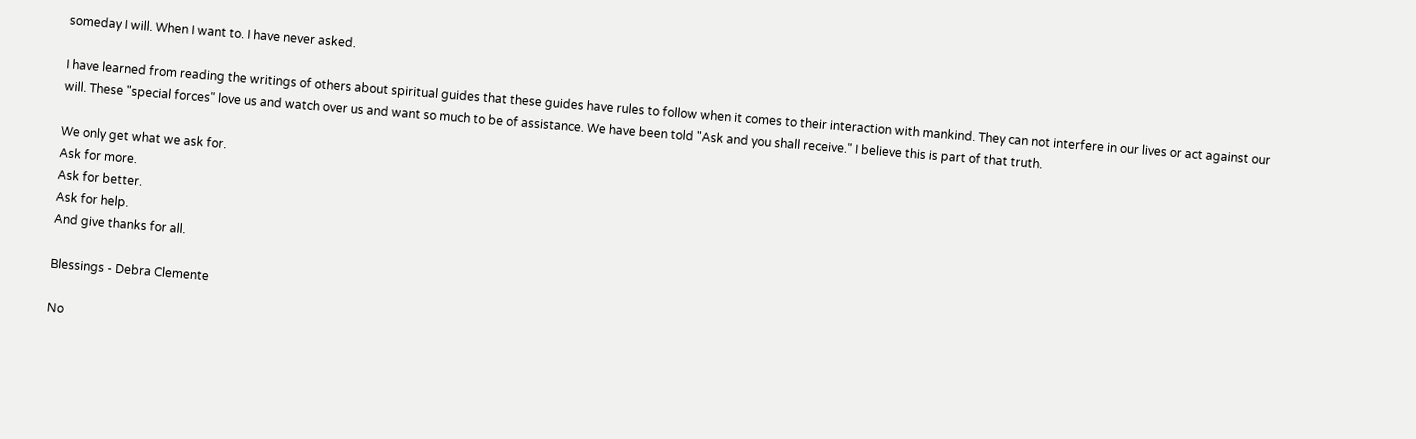someday I will. When I want to. I have never asked.

I have learned from reading the writings of others about spiritual guides that these guides have rules to follow when it comes to their interaction with mankind. They can not interfere in our lives or act against our will. These "special forces" love us and watch over us and want so much to be of assistance. We have been told "Ask and you shall receive." I believe this is part of that truth.

We only get what we ask for.
Ask for more.
Ask for better.
Ask for help.
And give thanks for all.

Blessings - Debra Clemente

No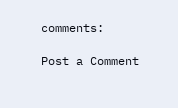comments:

Post a Comment